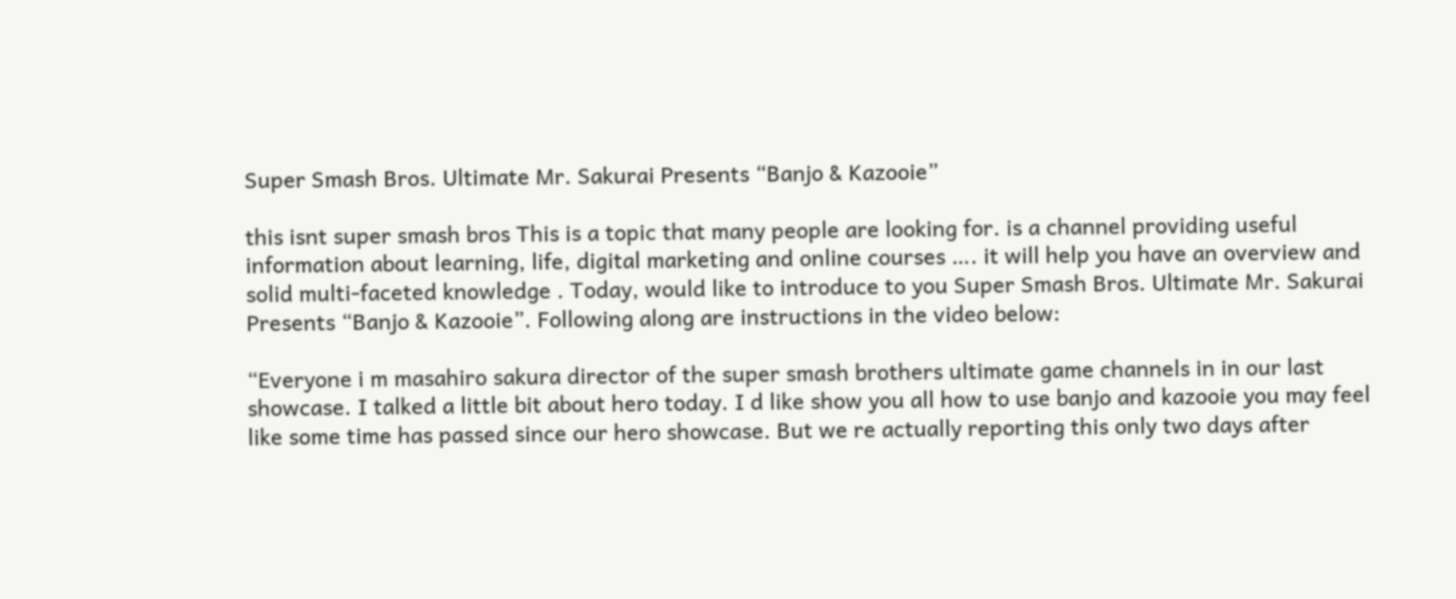Super Smash Bros. Ultimate Mr. Sakurai Presents “Banjo & Kazooie”

this isnt super smash bros This is a topic that many people are looking for. is a channel providing useful information about learning, life, digital marketing and online courses …. it will help you have an overview and solid multi-faceted knowledge . Today, would like to introduce to you Super Smash Bros. Ultimate Mr. Sakurai Presents “Banjo & Kazooie”. Following along are instructions in the video below:

“Everyone i m masahiro sakura director of the super smash brothers ultimate game channels in in our last showcase. I talked a little bit about hero today. I d like show you all how to use banjo and kazooie you may feel like some time has passed since our hero showcase. But we re actually reporting this only two days after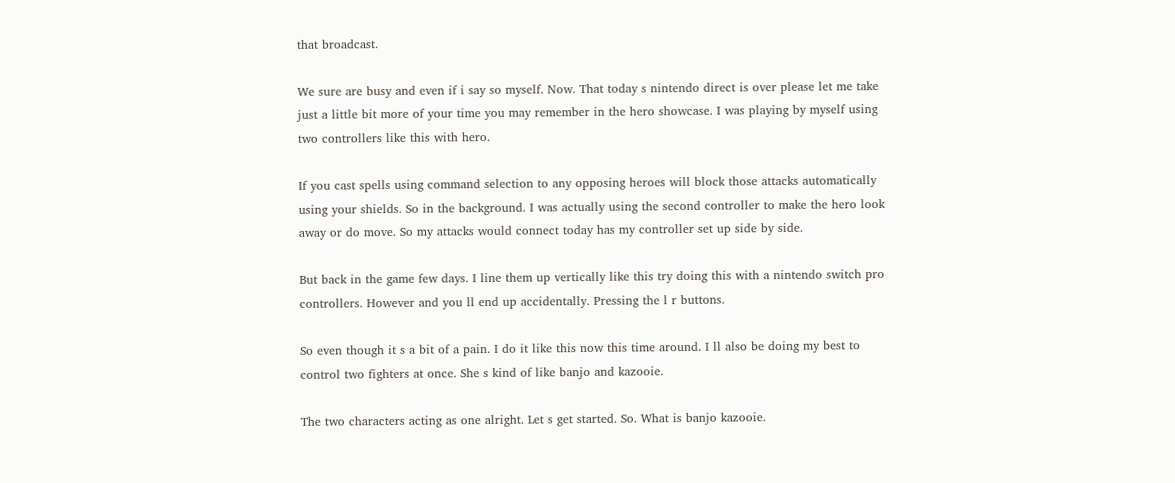that broadcast.

We sure are busy and even if i say so myself. Now. That today s nintendo direct is over please let me take just a little bit more of your time you may remember in the hero showcase. I was playing by myself using two controllers like this with hero.

If you cast spells using command selection to any opposing heroes will block those attacks automatically using your shields. So in the background. I was actually using the second controller to make the hero look away or do move. So my attacks would connect today has my controller set up side by side.

But back in the game few days. I line them up vertically like this try doing this with a nintendo switch pro controllers. However and you ll end up accidentally. Pressing the l r buttons.

So even though it s a bit of a pain. I do it like this now this time around. I ll also be doing my best to control two fighters at once. She s kind of like banjo and kazooie.

The two characters acting as one alright. Let s get started. So. What is banjo kazooie.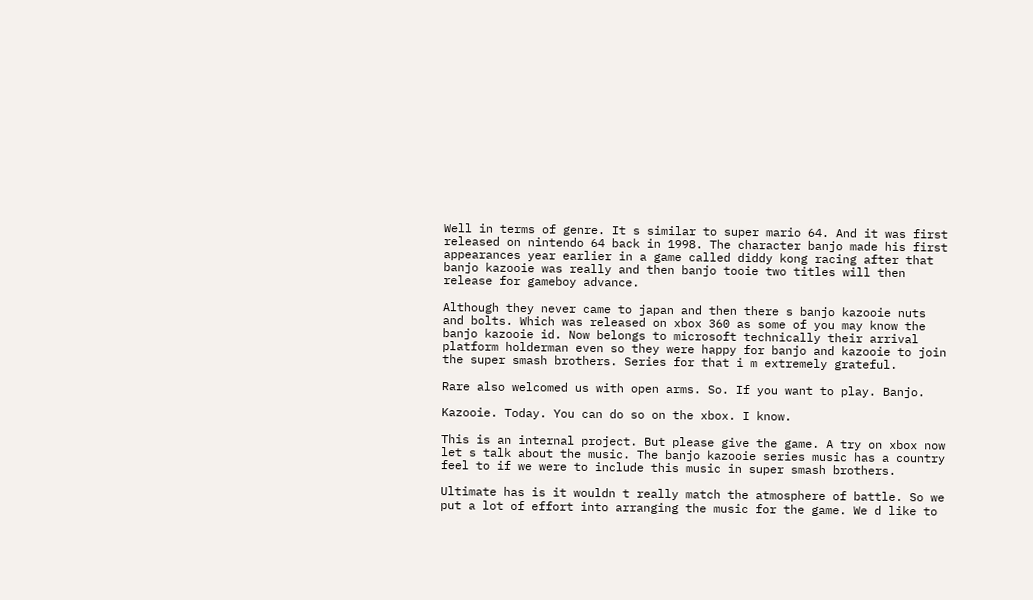Well in terms of genre. It s similar to super mario 64. And it was first released on nintendo 64 back in 1998. The character banjo made his first appearances year earlier in a game called diddy kong racing after that banjo kazooie was really and then banjo tooie two titles will then release for gameboy advance.

Although they never came to japan and then there s banjo kazooie nuts and bolts. Which was released on xbox 360 as some of you may know the banjo kazooie id. Now belongs to microsoft technically their arrival platform holderman even so they were happy for banjo and kazooie to join the super smash brothers. Series for that i m extremely grateful.

Rare also welcomed us with open arms. So. If you want to play. Banjo.

Kazooie. Today. You can do so on the xbox. I know.

This is an internal project. But please give the game. A try on xbox now let s talk about the music. The banjo kazooie series music has a country feel to if we were to include this music in super smash brothers.

Ultimate has is it wouldn t really match the atmosphere of battle. So we put a lot of effort into arranging the music for the game. We d like to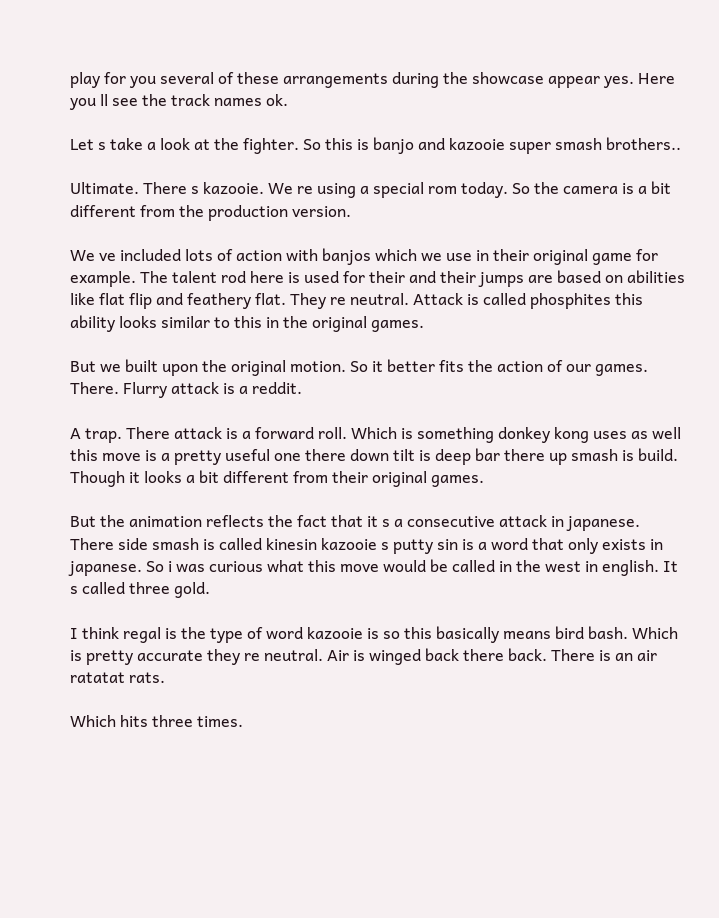play for you several of these arrangements during the showcase appear yes. Here you ll see the track names ok.

Let s take a look at the fighter. So this is banjo and kazooie super smash brothers..

Ultimate. There s kazooie. We re using a special rom today. So the camera is a bit different from the production version.

We ve included lots of action with banjos which we use in their original game for example. The talent rod here is used for their and their jumps are based on abilities like flat flip and feathery flat. They re neutral. Attack is called phosphites this ability looks similar to this in the original games.

But we built upon the original motion. So it better fits the action of our games. There. Flurry attack is a reddit.

A trap. There attack is a forward roll. Which is something donkey kong uses as well this move is a pretty useful one there down tilt is deep bar there up smash is build. Though it looks a bit different from their original games.

But the animation reflects the fact that it s a consecutive attack in japanese. There side smash is called kinesin kazooie s putty sin is a word that only exists in japanese. So i was curious what this move would be called in the west in english. It s called three gold.

I think regal is the type of word kazooie is so this basically means bird bash. Which is pretty accurate they re neutral. Air is winged back there back. There is an air ratatat rats.

Which hits three times.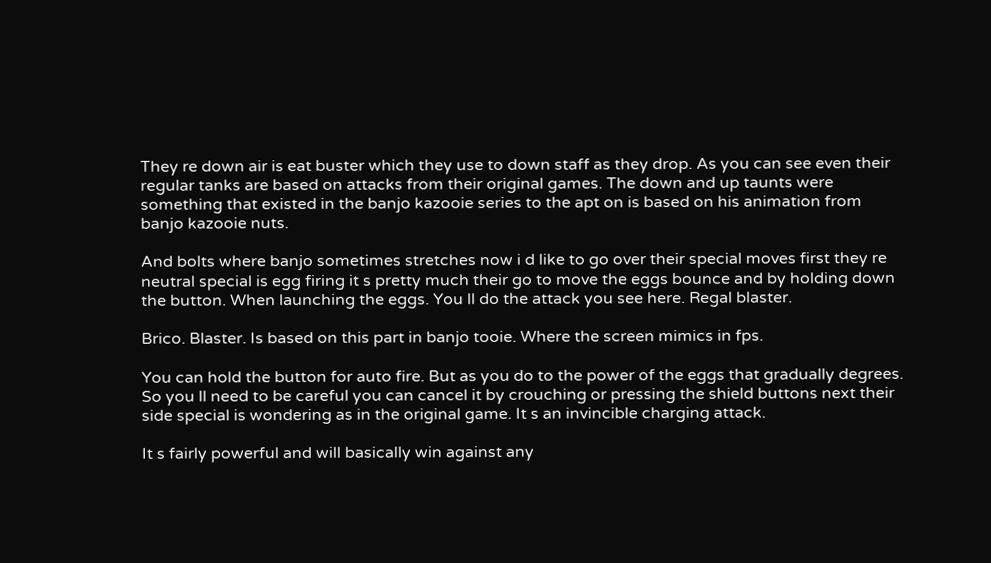They re down air is eat buster which they use to down staff as they drop. As you can see even their regular tanks are based on attacks from their original games. The down and up taunts were something that existed in the banjo kazooie series to the apt on is based on his animation from banjo kazooie nuts.

And bolts where banjo sometimes stretches now i d like to go over their special moves first they re neutral special is egg firing it s pretty much their go to move the eggs bounce and by holding down the button. When launching the eggs. You ll do the attack you see here. Regal blaster.

Brico. Blaster. Is based on this part in banjo tooie. Where the screen mimics in fps.

You can hold the button for auto fire. But as you do to the power of the eggs that gradually degrees. So you ll need to be careful you can cancel it by crouching or pressing the shield buttons next their side special is wondering as in the original game. It s an invincible charging attack.

It s fairly powerful and will basically win against any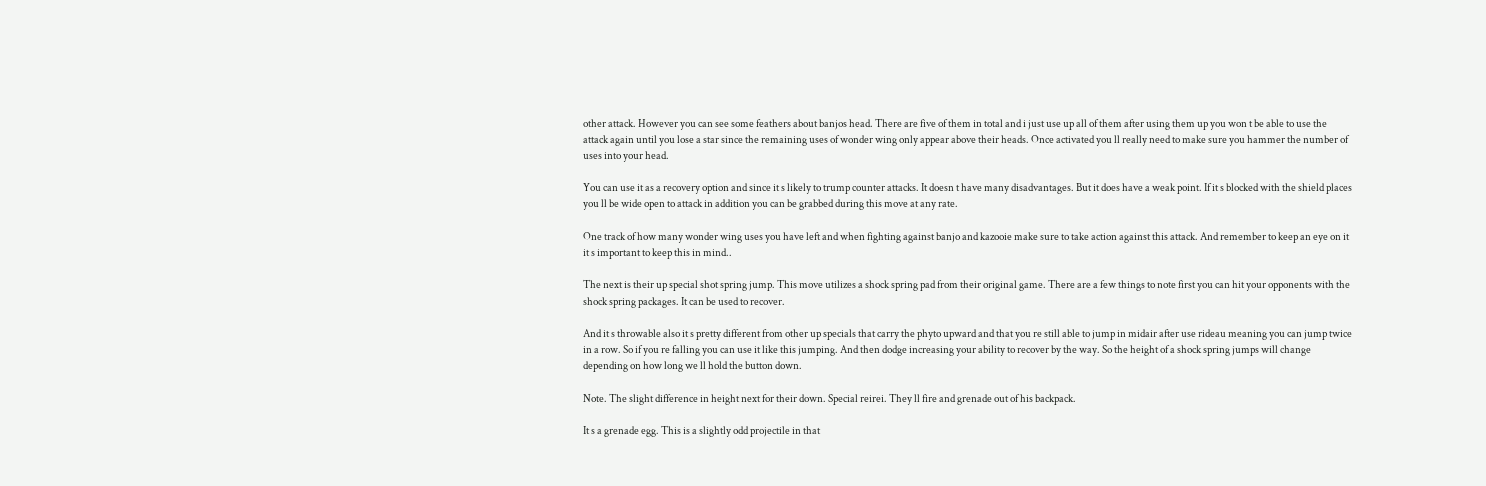other attack. However you can see some feathers about banjos head. There are five of them in total and i just use up all of them after using them up you won t be able to use the attack again until you lose a star since the remaining uses of wonder wing only appear above their heads. Once activated you ll really need to make sure you hammer the number of uses into your head.

You can use it as a recovery option and since it s likely to trump counter attacks. It doesn t have many disadvantages. But it does have a weak point. If it s blocked with the shield places you ll be wide open to attack in addition you can be grabbed during this move at any rate.

One track of how many wonder wing uses you have left and when fighting against banjo and kazooie make sure to take action against this attack. And remember to keep an eye on it it s important to keep this in mind..

The next is their up special shot spring jump. This move utilizes a shock spring pad from their original game. There are a few things to note first you can hit your opponents with the shock spring packages. It can be used to recover.

And it s throwable also it s pretty different from other up specials that carry the phyto upward and that you re still able to jump in midair after use rideau meaning you can jump twice in a row. So if you re falling you can use it like this jumping. And then dodge increasing your ability to recover by the way. So the height of a shock spring jumps will change depending on how long we ll hold the button down.

Note. The slight difference in height next for their down. Special reirei. They ll fire and grenade out of his backpack.

It s a grenade egg. This is a slightly odd projectile in that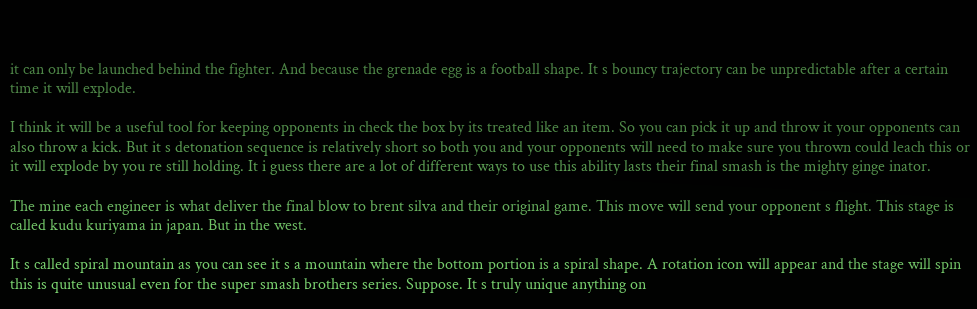it can only be launched behind the fighter. And because the grenade egg is a football shape. It s bouncy trajectory can be unpredictable after a certain time it will explode.

I think it will be a useful tool for keeping opponents in check the box by its treated like an item. So you can pick it up and throw it your opponents can also throw a kick. But it s detonation sequence is relatively short so both you and your opponents will need to make sure you thrown could leach this or it will explode by you re still holding. It i guess there are a lot of different ways to use this ability lasts their final smash is the mighty ginge inator.

The mine each engineer is what deliver the final blow to brent silva and their original game. This move will send your opponent s flight. This stage is called kudu kuriyama in japan. But in the west.

It s called spiral mountain as you can see it s a mountain where the bottom portion is a spiral shape. A rotation icon will appear and the stage will spin this is quite unusual even for the super smash brothers series. Suppose. It s truly unique anything on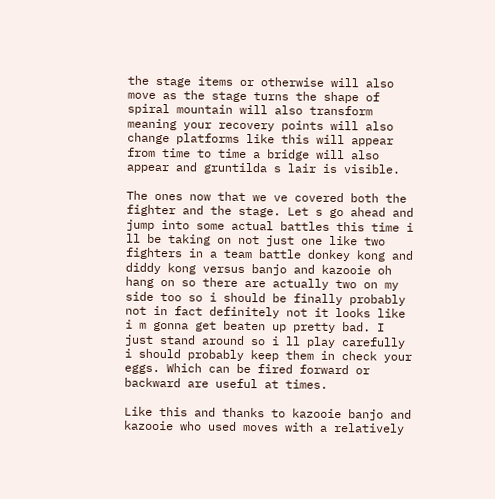the stage items or otherwise will also move as the stage turns the shape of spiral mountain will also transform meaning your recovery points will also change platforms like this will appear from time to time a bridge will also appear and gruntilda s lair is visible.

The ones now that we ve covered both the fighter and the stage. Let s go ahead and jump into some actual battles this time i ll be taking on not just one like two fighters in a team battle donkey kong and diddy kong versus banjo and kazooie oh hang on so there are actually two on my side too so i should be finally probably not in fact definitely not it looks like i m gonna get beaten up pretty bad. I just stand around so i ll play carefully i should probably keep them in check your eggs. Which can be fired forward or backward are useful at times.

Like this and thanks to kazooie banjo and kazooie who used moves with a relatively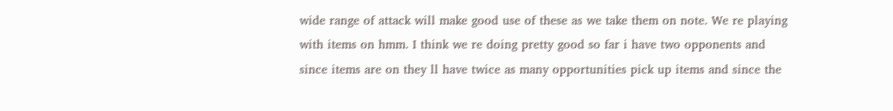wide range of attack will make good use of these as we take them on note. We re playing with items on hmm. I think we re doing pretty good so far i have two opponents and since items are on they ll have twice as many opportunities pick up items and since the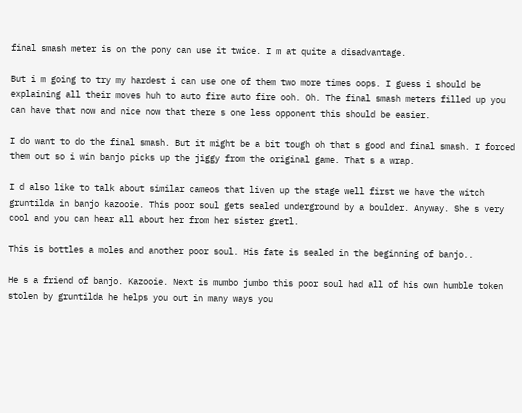final smash meter is on the pony can use it twice. I m at quite a disadvantage.

But i m going to try my hardest i can use one of them two more times oops. I guess i should be explaining all their moves huh to auto fire auto fire ooh. Oh. The final smash meters filled up you can have that now and nice now that there s one less opponent this should be easier.

I do want to do the final smash. But it might be a bit tough oh that s good and final smash. I forced them out so i win banjo picks up the jiggy from the original game. That s a wrap.

I d also like to talk about similar cameos that liven up the stage well first we have the witch gruntilda in banjo kazooie. This poor soul gets sealed underground by a boulder. Anyway. She s very cool and you can hear all about her from her sister gretl.

This is bottles a moles and another poor soul. His fate is sealed in the beginning of banjo..

He s a friend of banjo. Kazooie. Next is mumbo jumbo this poor soul had all of his own humble token stolen by gruntilda he helps you out in many ways you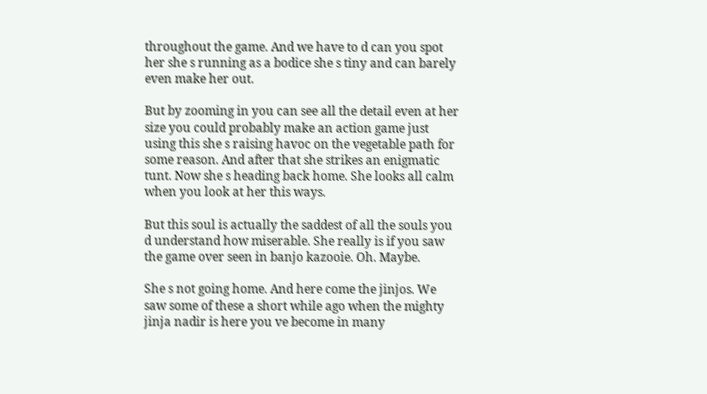throughout the game. And we have to d can you spot her she s running as a bodice she s tiny and can barely even make her out.

But by zooming in you can see all the detail even at her size you could probably make an action game just using this she s raising havoc on the vegetable path for some reason. And after that she strikes an enigmatic tunt. Now she s heading back home. She looks all calm when you look at her this ways.

But this soul is actually the saddest of all the souls you d understand how miserable. She really is if you saw the game over seen in banjo kazooie. Oh. Maybe.

She s not going home. And here come the jinjos. We saw some of these a short while ago when the mighty jinja nadir is here you ve become in many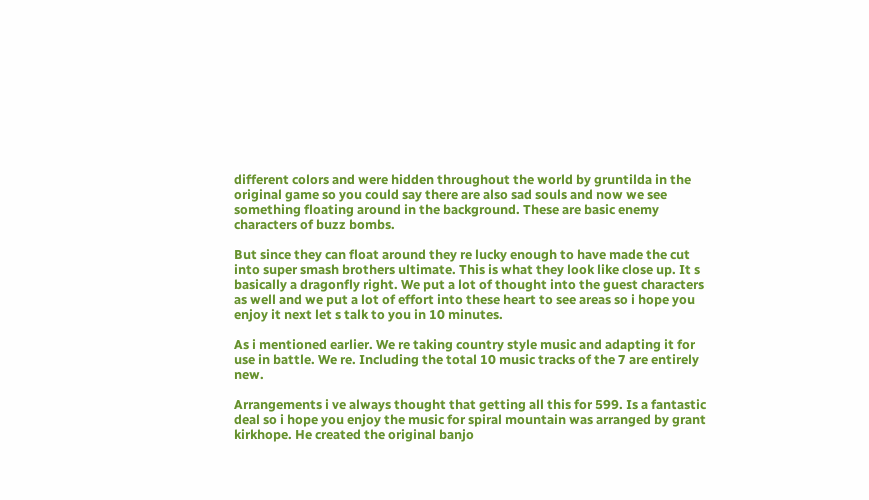different colors and were hidden throughout the world by gruntilda in the original game so you could say there are also sad souls and now we see something floating around in the background. These are basic enemy characters of buzz bombs.

But since they can float around they re lucky enough to have made the cut into super smash brothers ultimate. This is what they look like close up. It s basically a dragonfly right. We put a lot of thought into the guest characters as well and we put a lot of effort into these heart to see areas so i hope you enjoy it next let s talk to you in 10 minutes.

As i mentioned earlier. We re taking country style music and adapting it for use in battle. We re. Including the total 10 music tracks of the 7 are entirely new.

Arrangements i ve always thought that getting all this for 599. Is a fantastic deal so i hope you enjoy the music for spiral mountain was arranged by grant kirkhope. He created the original banjo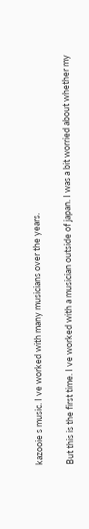kazooie s music. I ve worked with many musicians over the years.

But this is the first time. I ve worked with a musician outside of japan. I was a bit worried about whether my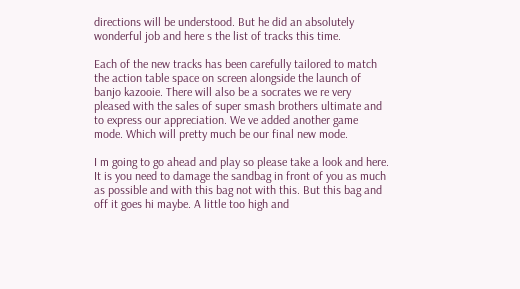directions will be understood. But he did an absolutely wonderful job and here s the list of tracks this time.

Each of the new tracks has been carefully tailored to match the action table space on screen alongside the launch of banjo kazooie. There will also be a socrates we re very pleased with the sales of super smash brothers ultimate and to express our appreciation. We ve added another game mode. Which will pretty much be our final new mode.

I m going to go ahead and play so please take a look and here. It is you need to damage the sandbag in front of you as much as possible and with this bag not with this. But this bag and off it goes hi maybe. A little too high and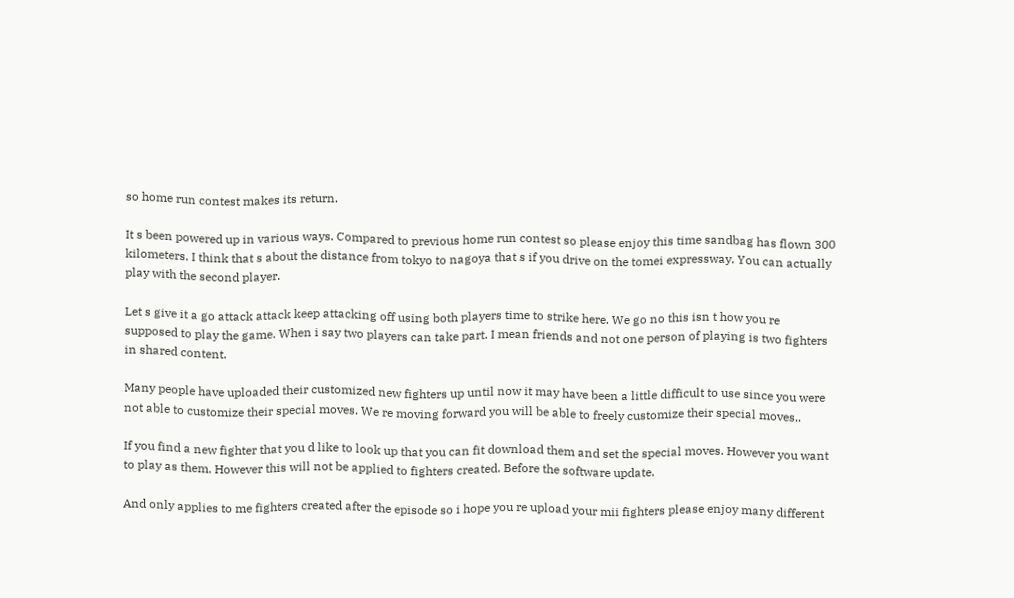so home run contest makes its return.

It s been powered up in various ways. Compared to previous home run contest so please enjoy this time sandbag has flown 300 kilometers. I think that s about the distance from tokyo to nagoya that s if you drive on the tomei expressway. You can actually play with the second player.

Let s give it a go attack attack keep attacking off using both players time to strike here. We go no this isn t how you re supposed to play the game. When i say two players can take part. I mean friends and not one person of playing is two fighters in shared content.

Many people have uploaded their customized new fighters up until now it may have been a little difficult to use since you were not able to customize their special moves. We re moving forward you will be able to freely customize their special moves..

If you find a new fighter that you d like to look up that you can fit download them and set the special moves. However you want to play as them. However this will not be applied to fighters created. Before the software update.

And only applies to me fighters created after the episode so i hope you re upload your mii fighters please enjoy many different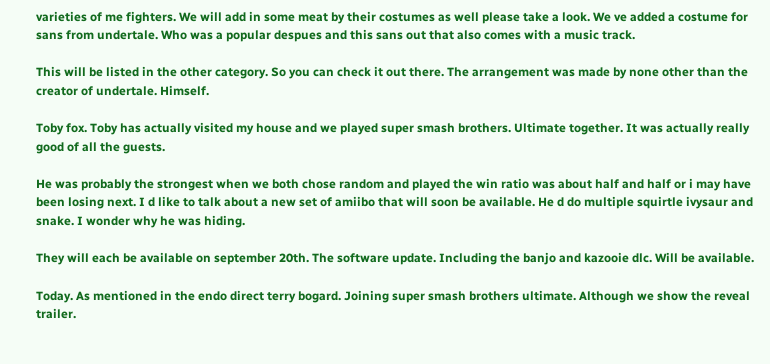varieties of me fighters. We will add in some meat by their costumes as well please take a look. We ve added a costume for sans from undertale. Who was a popular despues and this sans out that also comes with a music track.

This will be listed in the other category. So you can check it out there. The arrangement was made by none other than the creator of undertale. Himself.

Toby fox. Toby has actually visited my house and we played super smash brothers. Ultimate together. It was actually really good of all the guests.

He was probably the strongest when we both chose random and played the win ratio was about half and half or i may have been losing next. I d like to talk about a new set of amiibo that will soon be available. He d do multiple squirtle ivysaur and snake. I wonder why he was hiding.

They will each be available on september 20th. The software update. Including the banjo and kazooie dlc. Will be available.

Today. As mentioned in the endo direct terry bogard. Joining super smash brothers ultimate. Although we show the reveal trailer.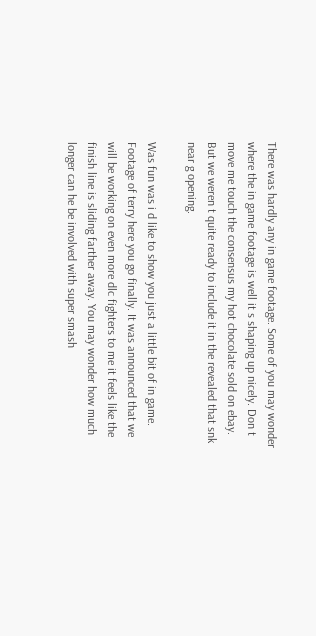There was hardly any in game footage. Some of you may wonder where the in game footage is well it s shaping up nicely. Don t move me touch the consensus my hot chocolate sold on ebay. But we weren t quite ready to include it in the revealed that snk near g opening.

Was fun was i d like to show you just a little bit of in game. Footage of terry here you go finally. It was announced that we will be working on even more dlc fighters to me it feels like the finish line is sliding farther away. You may wonder how much longer can he be involved with super smash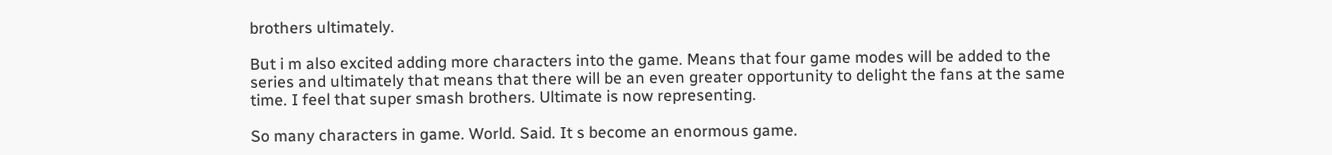brothers ultimately.

But i m also excited adding more characters into the game. Means that four game modes will be added to the series and ultimately that means that there will be an even greater opportunity to delight the fans at the same time. I feel that super smash brothers. Ultimate is now representing.

So many characters in game. World. Said. It s become an enormous game.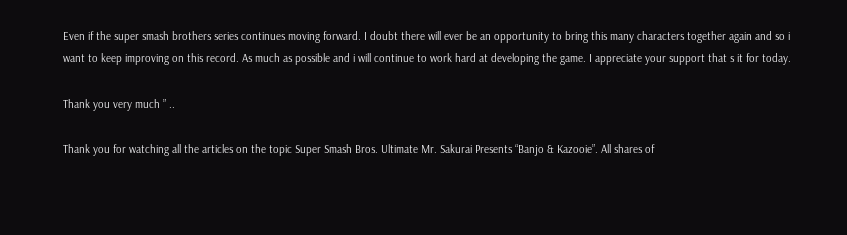Even if the super smash brothers series continues moving forward. I doubt there will ever be an opportunity to bring this many characters together again and so i want to keep improving on this record. As much as possible and i will continue to work hard at developing the game. I appreciate your support that s it for today.

Thank you very much ” ..

Thank you for watching all the articles on the topic Super Smash Bros. Ultimate Mr. Sakurai Presents “Banjo & Kazooie”. All shares of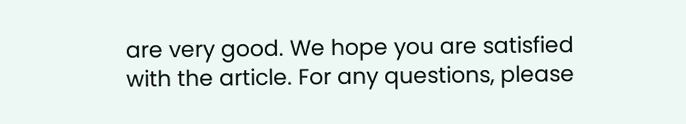are very good. We hope you are satisfied with the article. For any questions, please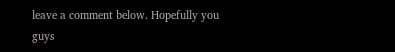leave a comment below. Hopefully you guys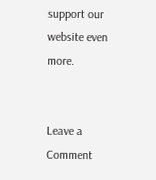support our website even more.


Leave a Comment